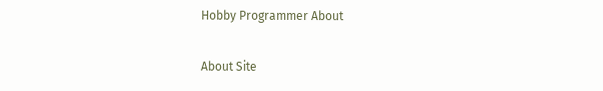Hobby Programmer About

About Site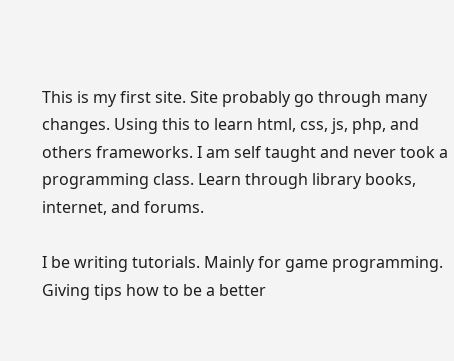This is my first site. Site probably go through many changes. Using this to learn html, css, js, php, and others frameworks. I am self taught and never took a programming class. Learn through library books, internet, and forums.

I be writing tutorials. Mainly for game programming. Giving tips how to be a better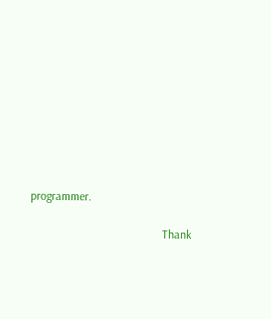programmer.

                                            Thank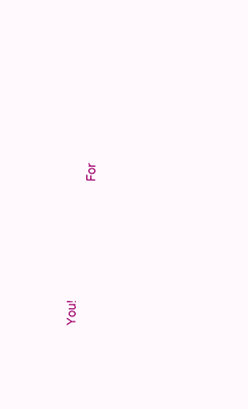You!
                                                For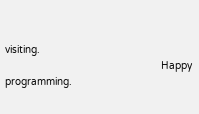visiting.
                                                    Happy programming.